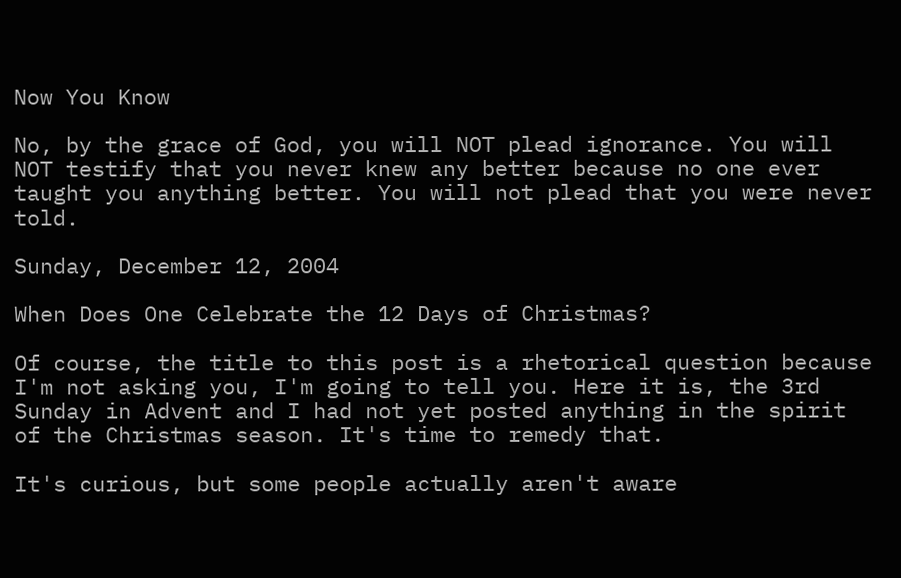Now You Know

No, by the grace of God, you will NOT plead ignorance. You will NOT testify that you never knew any better because no one ever taught you anything better. You will not plead that you were never told.

Sunday, December 12, 2004

When Does One Celebrate the 12 Days of Christmas?

Of course, the title to this post is a rhetorical question because I'm not asking you, I'm going to tell you. Here it is, the 3rd Sunday in Advent and I had not yet posted anything in the spirit of the Christmas season. It's time to remedy that.

It's curious, but some people actually aren't aware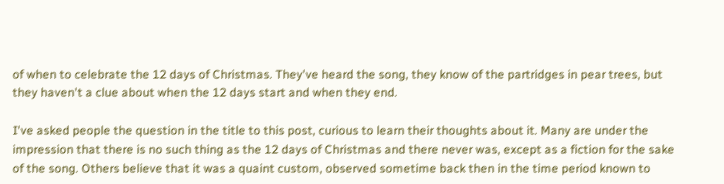of when to celebrate the 12 days of Christmas. They've heard the song, they know of the partridges in pear trees, but they haven't a clue about when the 12 days start and when they end.

I've asked people the question in the title to this post, curious to learn their thoughts about it. Many are under the impression that there is no such thing as the 12 days of Christmas and there never was, except as a fiction for the sake of the song. Others believe that it was a quaint custom, observed sometime back then in the time period known to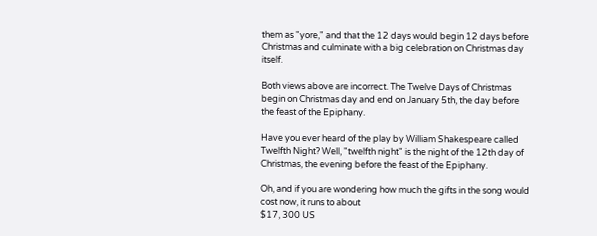them as "yore," and that the 12 days would begin 12 days before Christmas and culminate with a big celebration on Christmas day itself.

Both views above are incorrect. The Twelve Days of Christmas begin on Christmas day and end on January 5th, the day before the feast of the Epiphany.

Have you ever heard of the play by William Shakespeare called Twelfth Night? Well, "twelfth night" is the night of the 12th day of Christmas, the evening before the feast of the Epiphany.

Oh, and if you are wondering how much the gifts in the song would cost now, it runs to about
$17, 300 US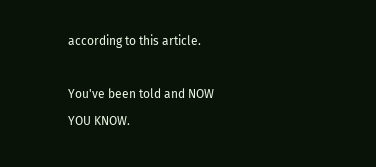according to this article.

You've been told and NOW YOU KNOW.